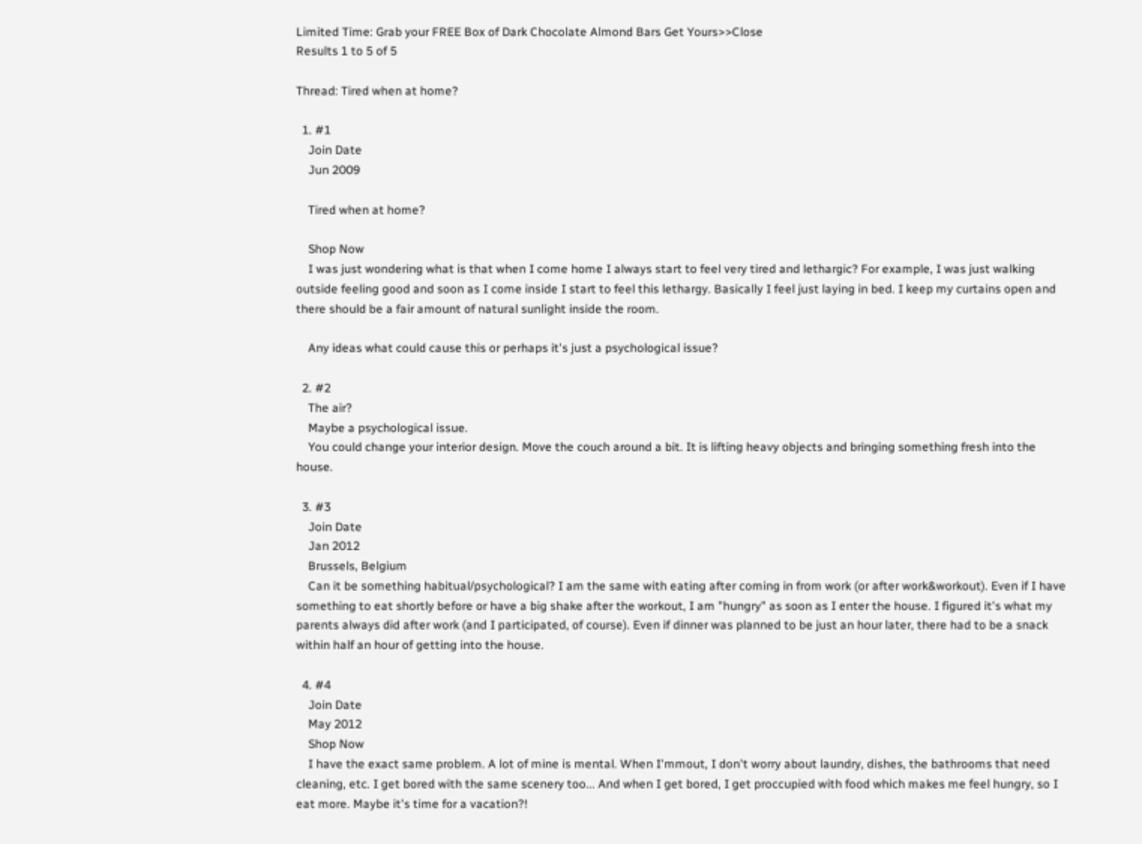Limited Time: Grab your FREE Box of Dark Chocolate Almond Bars Get Yours>>Close
Results 1 to 5 of 5

Thread: Tired when at home?

  1. #1
    Join Date
    Jun 2009

    Tired when at home?

    Shop Now
    I was just wondering what is that when I come home I always start to feel very tired and lethargic? For example, I was just walking outside feeling good and soon as I come inside I start to feel this lethargy. Basically I feel just laying in bed. I keep my curtains open and there should be a fair amount of natural sunlight inside the room.

    Any ideas what could cause this or perhaps it's just a psychological issue?

  2. #2
    The air?
    Maybe a psychological issue.
    You could change your interior design. Move the couch around a bit. It is lifting heavy objects and bringing something fresh into the house.

  3. #3
    Join Date
    Jan 2012
    Brussels, Belgium
    Can it be something habitual/psychological? I am the same with eating after coming in from work (or after work&workout). Even if I have something to eat shortly before or have a big shake after the workout, I am "hungry" as soon as I enter the house. I figured it's what my parents always did after work (and I participated, of course). Even if dinner was planned to be just an hour later, there had to be a snack within half an hour of getting into the house.

  4. #4
    Join Date
    May 2012
    Shop Now
    I have the exact same problem. A lot of mine is mental. When I'mmout, I don't worry about laundry, dishes, the bathrooms that need cleaning, etc. I get bored with the same scenery too... And when I get bored, I get proccupied with food which makes me feel hungry, so I eat more. Maybe it's time for a vacation?!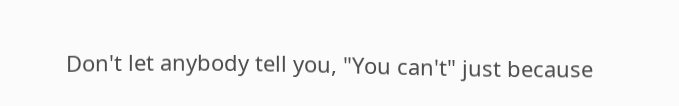Don't let anybody tell you, "You can't" just because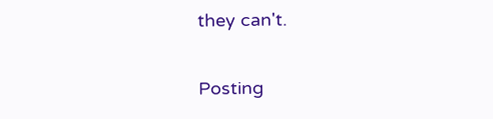they can't.

Posting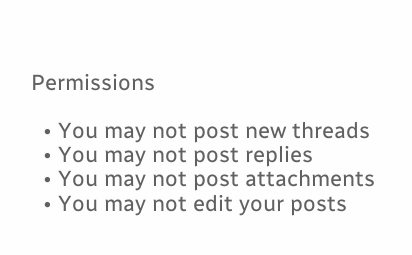Permissions

  • You may not post new threads
  • You may not post replies
  • You may not post attachments
  • You may not edit your posts